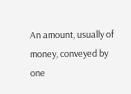An amount, usually of money, conveyed by one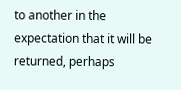to another in the expectation that it will be returned, perhaps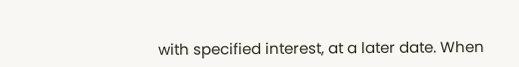with specified interest, at a later date. When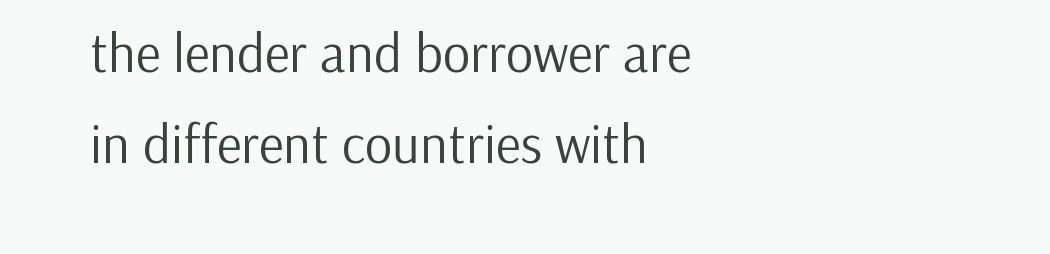the lender and borrower are in different countries with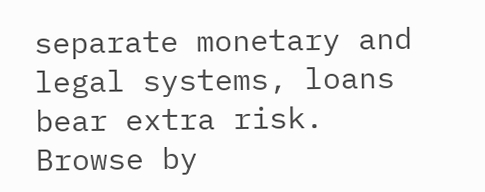separate monetary and legal systems, loans bear extra risk.
Browse by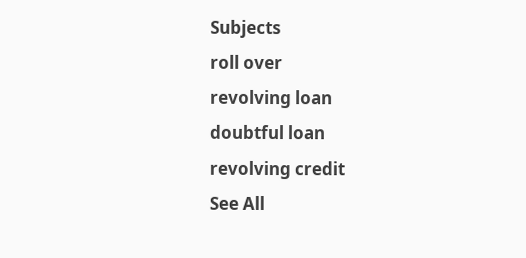Subjects
roll over
revolving loan
doubtful loan
revolving credit
See All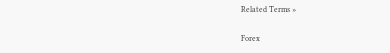Related Terms »

Forex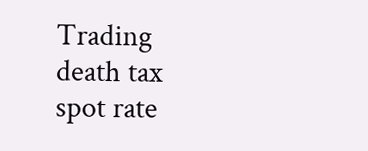Trading
death tax
spot rate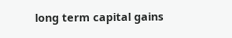long term capital gains